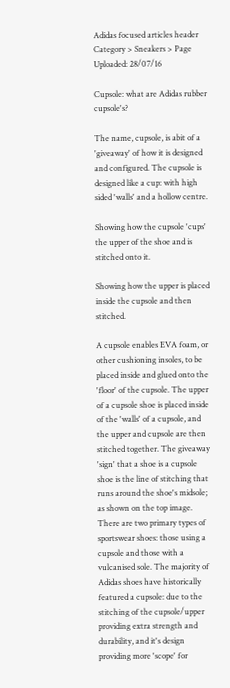Adidas focused articles header
Category > Sneakers > Page Uploaded: 28/07/16

Cupsole: what are Adidas rubber cupsole's?

The name, cupsole, is abit of a 'giveaway' of how it is designed and configured. The cupsole is designed like a cup: with high sided 'walls' and a hollow centre.

Showing how the cupsole 'cups' the upper of the shoe and is stitched onto it.

Showing how the upper is placed inside the cupsole and then stitched.

A cupsole enables EVA foam, or other cushioning insoles, to be placed inside and glued onto the 'floor' of the cupsole. The upper of a cupsole shoe is placed inside of the 'walls' of a cupsole, and the upper and cupsole are then stitched together. The giveaway 'sign' that a shoe is a cupsole shoe is the line of stitching that runs around the shoe's midsole; as shown on the top image. There are two primary types of sportswear shoes: those using a cupsole and those with a vulcanised sole. The majority of Adidas shoes have historically featured a cupsole: due to the stitching of the cupsole/upper providing extra strength and durability, and it's design providing more 'scope' for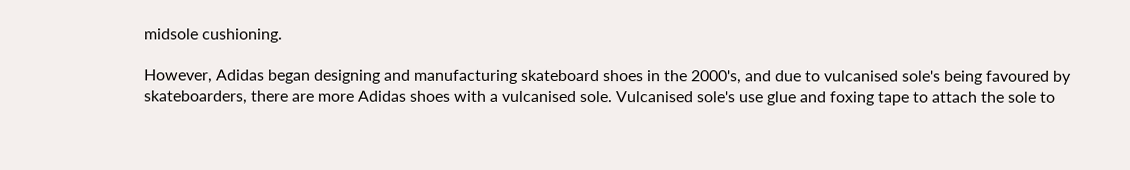midsole cushioning.

However, Adidas began designing and manufacturing skateboard shoes in the 2000's, and due to vulcanised sole's being favoured by skateboarders, there are more Adidas shoes with a vulcanised sole. Vulcanised sole's use glue and foxing tape to attach the sole to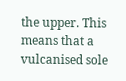the upper. This means that a vulcanised sole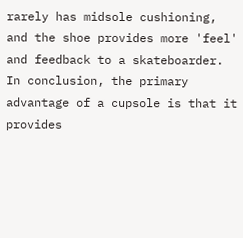rarely has midsole cushioning, and the shoe provides more 'feel' and feedback to a skateboarder. In conclusion, the primary advantage of a cupsole is that it provides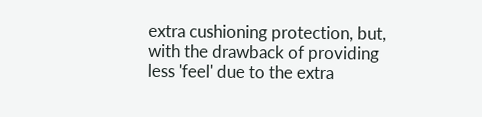extra cushioning protection, but, with the drawback of providing less 'feel' due to the extra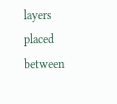layers placed between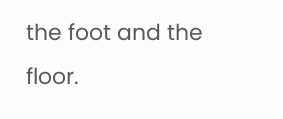the foot and the floor.